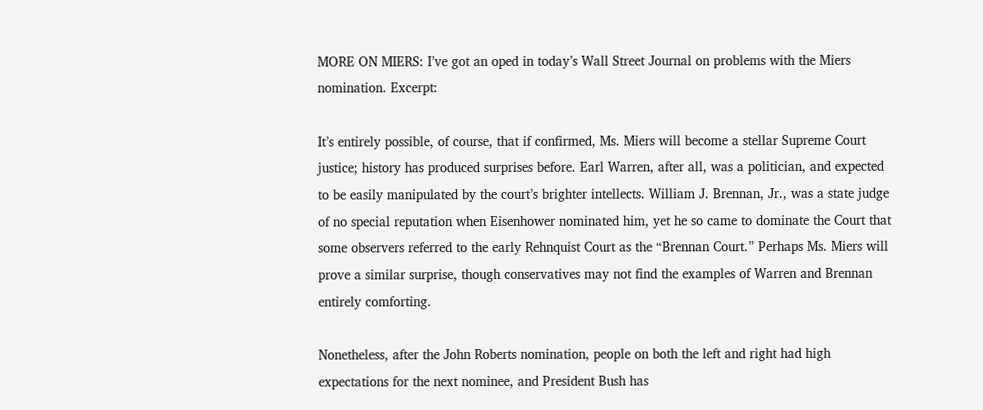MORE ON MIERS: I’ve got an oped in today’s Wall Street Journal on problems with the Miers nomination. Excerpt:

It’s entirely possible, of course, that if confirmed, Ms. Miers will become a stellar Supreme Court justice; history has produced surprises before. Earl Warren, after all, was a politician, and expected to be easily manipulated by the court’s brighter intellects. William J. Brennan, Jr., was a state judge of no special reputation when Eisenhower nominated him, yet he so came to dominate the Court that some observers referred to the early Rehnquist Court as the “Brennan Court.” Perhaps Ms. Miers will prove a similar surprise, though conservatives may not find the examples of Warren and Brennan entirely comforting.

Nonetheless, after the John Roberts nomination, people on both the left and right had high expectations for the next nominee, and President Bush has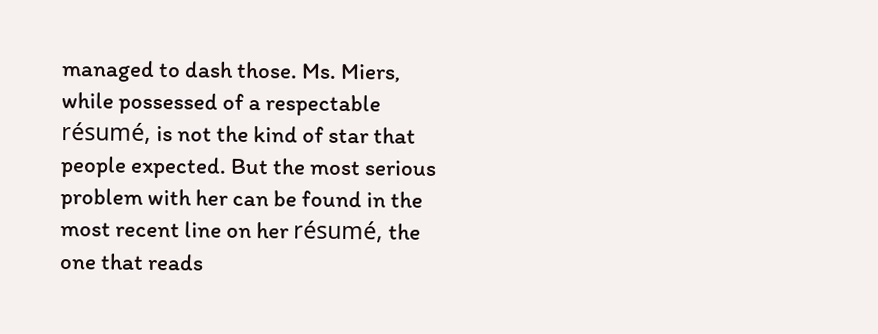managed to dash those. Ms. Miers, while possessed of a respectable résumé, is not the kind of star that people expected. But the most serious problem with her can be found in the most recent line on her résumé, the one that reads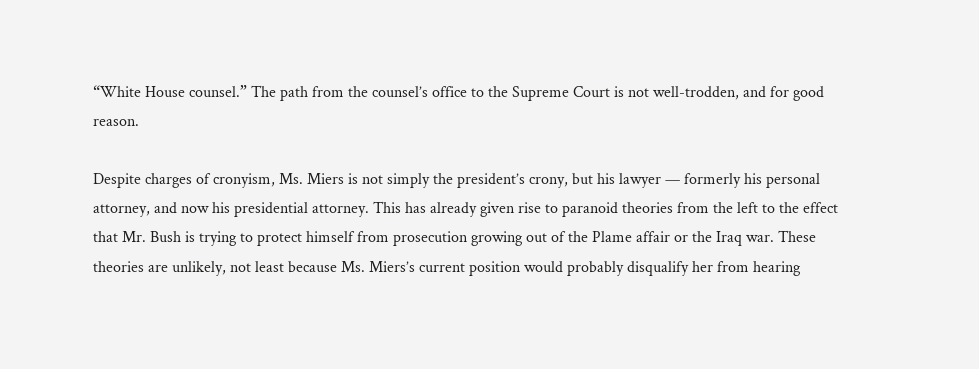“White House counsel.” The path from the counsel’s office to the Supreme Court is not well-trodden, and for good reason.

Despite charges of cronyism, Ms. Miers is not simply the president’s crony, but his lawyer — formerly his personal attorney, and now his presidential attorney. This has already given rise to paranoid theories from the left to the effect that Mr. Bush is trying to protect himself from prosecution growing out of the Plame affair or the Iraq war. These theories are unlikely, not least because Ms. Miers’s current position would probably disqualify her from hearing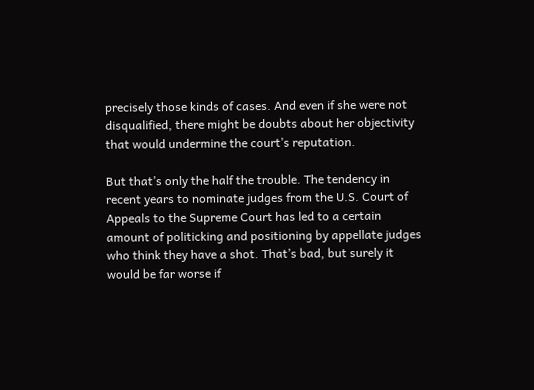precisely those kinds of cases. And even if she were not disqualified, there might be doubts about her objectivity that would undermine the court’s reputation.

But that’s only the half the trouble. The tendency in recent years to nominate judges from the U.S. Court of Appeals to the Supreme Court has led to a certain amount of politicking and positioning by appellate judges who think they have a shot. That’s bad, but surely it would be far worse if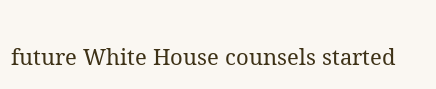future White House counsels started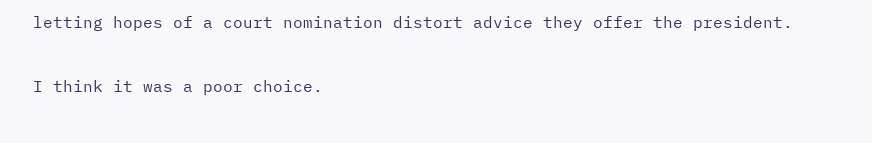letting hopes of a court nomination distort advice they offer the president.

I think it was a poor choice.